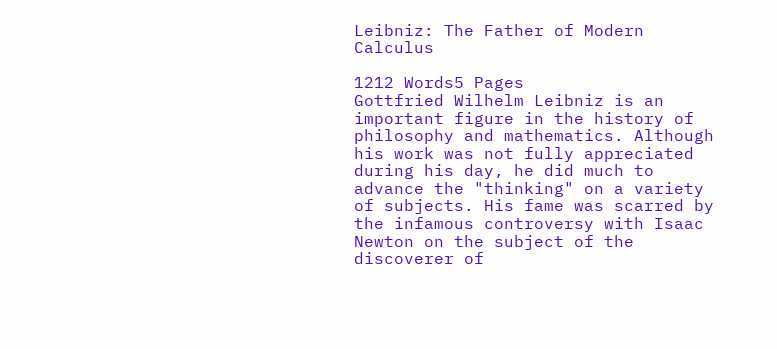Leibniz: The Father of Modern Calculus

1212 Words5 Pages
Gottfried Wilhelm Leibniz is an important figure in the history of philosophy and mathematics. Although his work was not fully appreciated during his day, he did much to advance the "thinking" on a variety of subjects. His fame was scarred by the infamous controversy with Isaac Newton on the subject of the discoverer of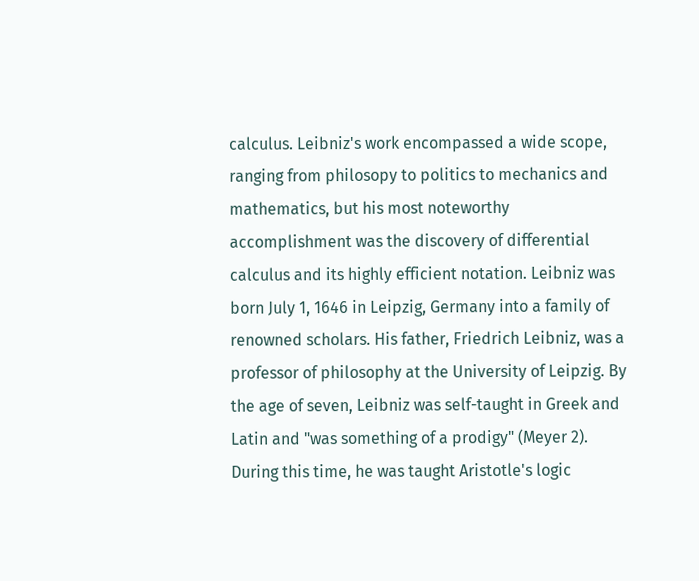calculus. Leibniz's work encompassed a wide scope, ranging from philosopy to politics to mechanics and mathematics, but his most noteworthy accomplishment was the discovery of differential calculus and its highly efficient notation. Leibniz was born July 1, 1646 in Leipzig, Germany into a family of renowned scholars. His father, Friedrich Leibniz, was a professor of philosophy at the University of Leipzig. By the age of seven, Leibniz was self-taught in Greek and Latin and "was something of a prodigy" (Meyer 2). During this time, he was taught Aristotle's logic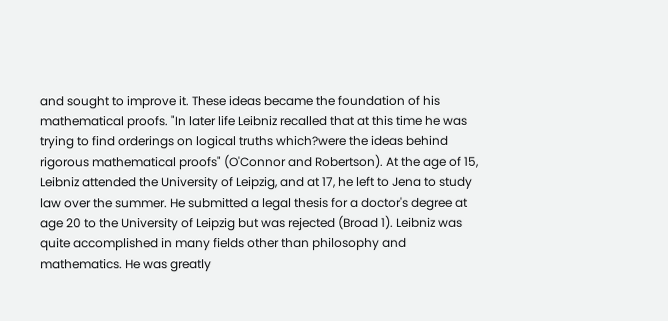and sought to improve it. These ideas became the foundation of his mathematical proofs. "In later life Leibniz recalled that at this time he was trying to find orderings on logical truths which?were the ideas behind rigorous mathematical proofs" (O'Connor and Robertson). At the age of 15, Leibniz attended the University of Leipzig, and at 17, he left to Jena to study law over the summer. He submitted a legal thesis for a doctor's degree at age 20 to the University of Leipzig but was rejected (Broad 1). Leibniz was quite accomplished in many fields other than philosophy and mathematics. He was greatly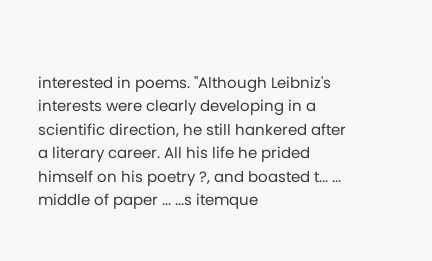interested in poems. "Although Leibniz's interests were clearly developing in a scientific direction, he still hankered after a literary career. All his life he prided himself on his poetry ?, and boasted t... ... middle of paper ... ...s itemque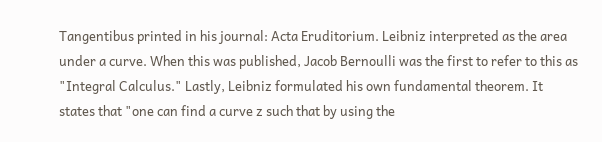Tangentibus printed in his journal: Acta Eruditorium. Leibniz interpreted as the area under a curve. When this was published, Jacob Bernoulli was the first to refer to this as "Integral Calculus." Lastly, Leibniz formulated his own fundamental theorem. It states that "one can find a curve z such that by using the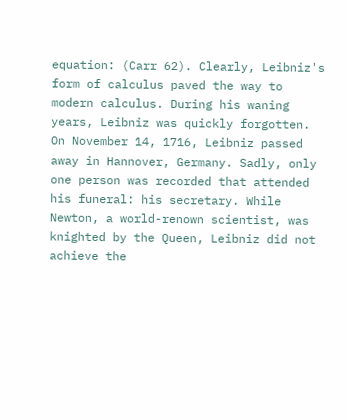equation: (Carr 62). Clearly, Leibniz's form of calculus paved the way to modern calculus. During his waning years, Leibniz was quickly forgotten. On November 14, 1716, Leibniz passed away in Hannover, Germany. Sadly, only one person was recorded that attended his funeral: his secretary. While Newton, a world-renown scientist, was knighted by the Queen, Leibniz did not achieve the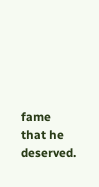fame that he deserved.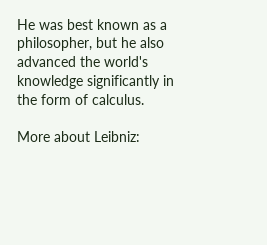He was best known as a philosopher, but he also advanced the world's knowledge significantly in the form of calculus.

More about Leibniz: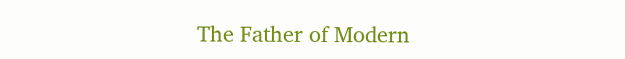The Father of Modern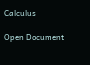Calculus

Open Document